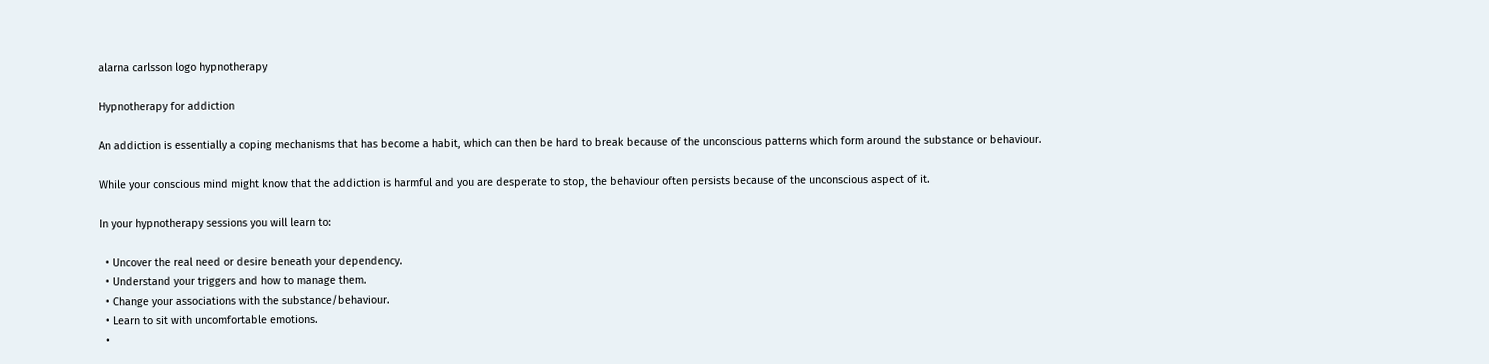alarna carlsson logo hypnotherapy

Hypnotherapy for addiction

An addiction is essentially a coping mechanisms that has become a habit, which can then be hard to break because of the unconscious patterns which form around the substance or behaviour.

While your conscious mind might know that the addiction is harmful and you are desperate to stop, the behaviour often persists because of the unconscious aspect of it.

In your hypnotherapy sessions you will learn to:

  • Uncover the real need or desire beneath your dependency.
  • Understand your triggers and how to manage them.
  • Change your associations with the substance/behaviour.
  • Learn to sit with uncomfortable emotions.
  •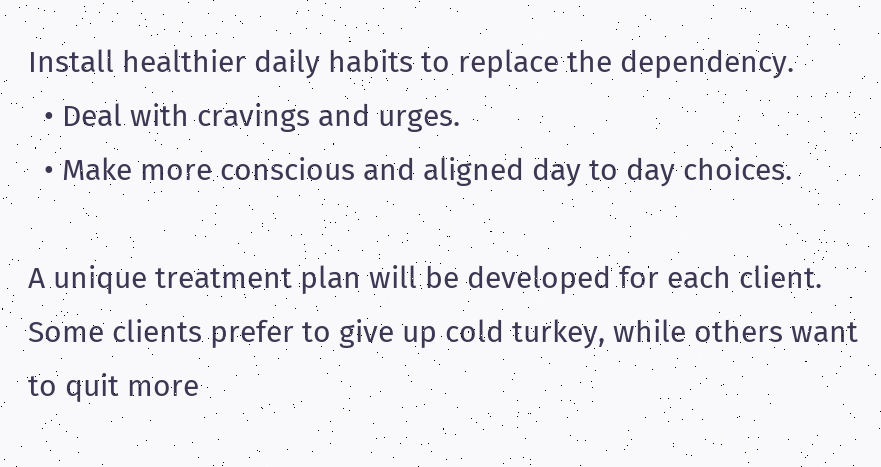Install healthier daily habits to replace the dependency.
  • Deal with cravings and urges.
  • Make more conscious and aligned day to day choices.

A unique treatment plan will be developed for each client. Some clients prefer to give up cold turkey, while others want to quit more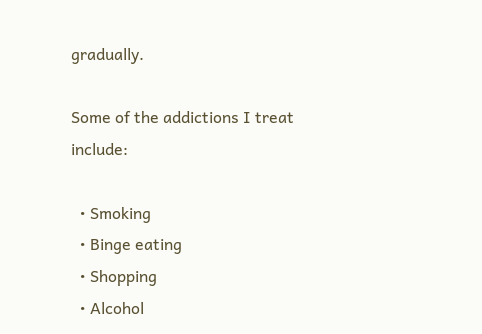gradually.

Some of the addictions I treat include:

  • Smoking
  • Binge eating
  • Shopping
  • Alcohol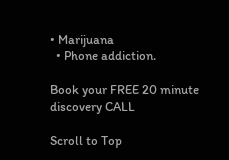• Marijuana
  • Phone addiction.

Book your FREE 20 minute discovery CALL

Scroll to Top